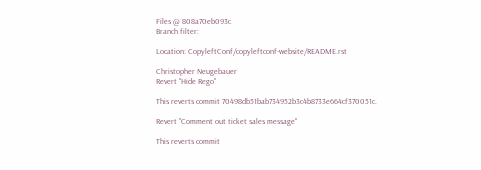Files @ 808a70eb093c
Branch filter:

Location: CopyleftConf/copyleftconf-website/README.rst

Christopher Neugebauer
Revert "Hide Rego"

This reverts commit 70498db51bab734952b3c4b8733e664cf370051c.

Revert "Comment out ticket sales message"

This reverts commit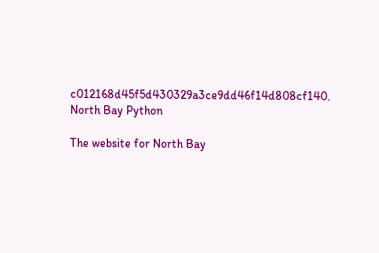c012168d45f5d430329a3ce9dd46f14d808cf140.
North Bay Python

The website for North Bay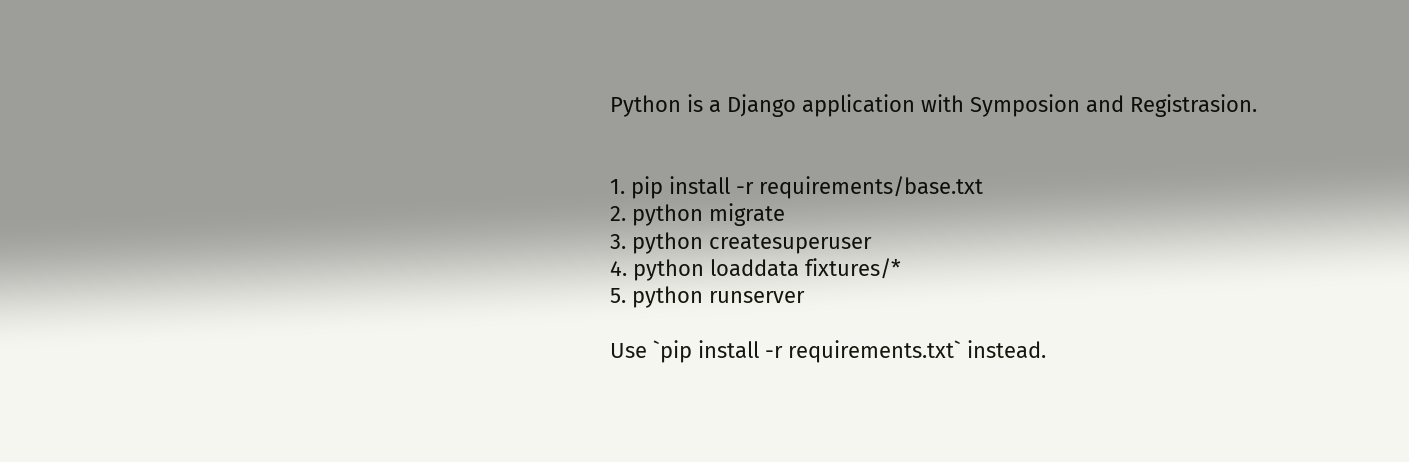Python is a Django application with Symposion and Registrasion.


1. pip install -r requirements/base.txt
2. python migrate
3. python createsuperuser
4. python loaddata fixtures/*
5. python runserver

Use `pip install -r requirements.txt` instead.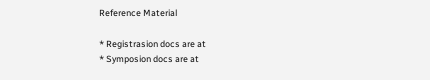Reference Material

* Registrasion docs are at
* Symposion docs are at